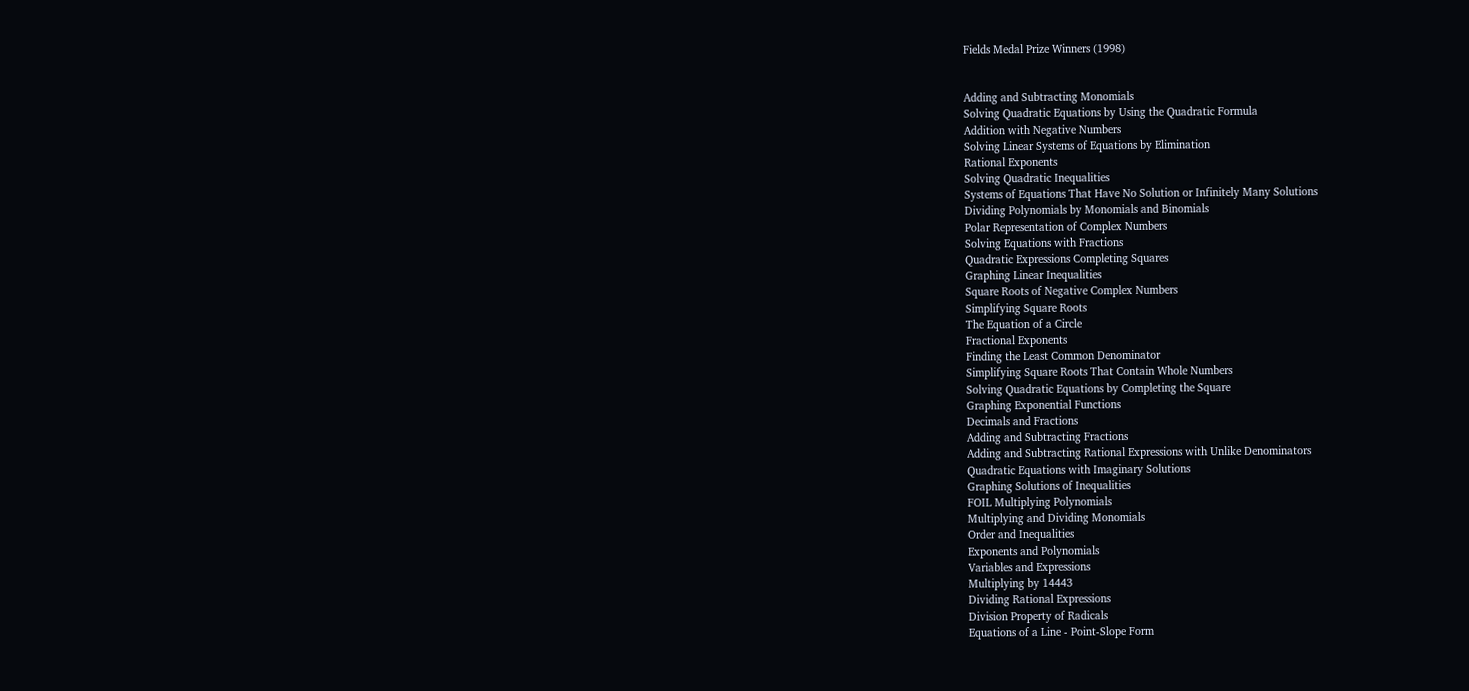Fields Medal Prize Winners (1998)


Adding and Subtracting Monomials
Solving Quadratic Equations by Using the Quadratic Formula
Addition with Negative Numbers
Solving Linear Systems of Equations by Elimination
Rational Exponents
Solving Quadratic Inequalities
Systems of Equations That Have No Solution or Infinitely Many Solutions
Dividing Polynomials by Monomials and Binomials
Polar Representation of Complex Numbers
Solving Equations with Fractions
Quadratic Expressions Completing Squares
Graphing Linear Inequalities
Square Roots of Negative Complex Numbers
Simplifying Square Roots
The Equation of a Circle
Fractional Exponents
Finding the Least Common Denominator
Simplifying Square Roots That Contain Whole Numbers
Solving Quadratic Equations by Completing the Square
Graphing Exponential Functions
Decimals and Fractions
Adding and Subtracting Fractions
Adding and Subtracting Rational Expressions with Unlike Denominators
Quadratic Equations with Imaginary Solutions
Graphing Solutions of Inequalities
FOIL Multiplying Polynomials
Multiplying and Dividing Monomials
Order and Inequalities
Exponents and Polynomials
Variables and Expressions
Multiplying by 14443
Dividing Rational Expressions
Division Property of Radicals
Equations of a Line - Point-Slope Form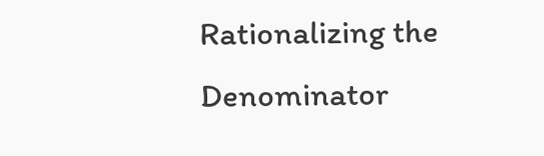Rationalizing the Denominator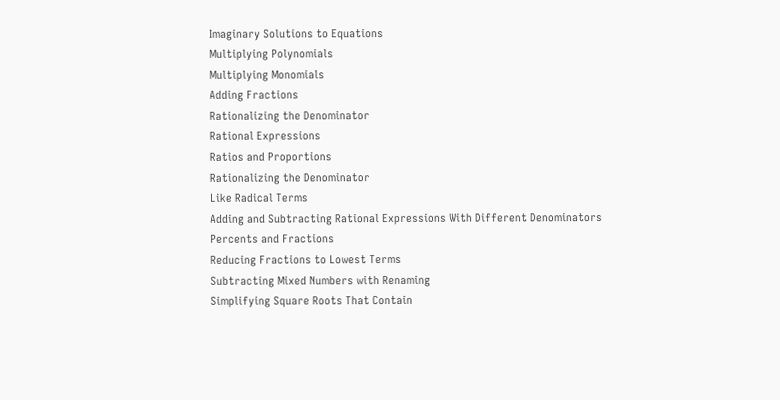Imaginary Solutions to Equations
Multiplying Polynomials
Multiplying Monomials
Adding Fractions
Rationalizing the Denominator
Rational Expressions
Ratios and Proportions
Rationalizing the Denominator
Like Radical Terms
Adding and Subtracting Rational Expressions With Different Denominators
Percents and Fractions
Reducing Fractions to Lowest Terms
Subtracting Mixed Numbers with Renaming
Simplifying Square Roots That Contain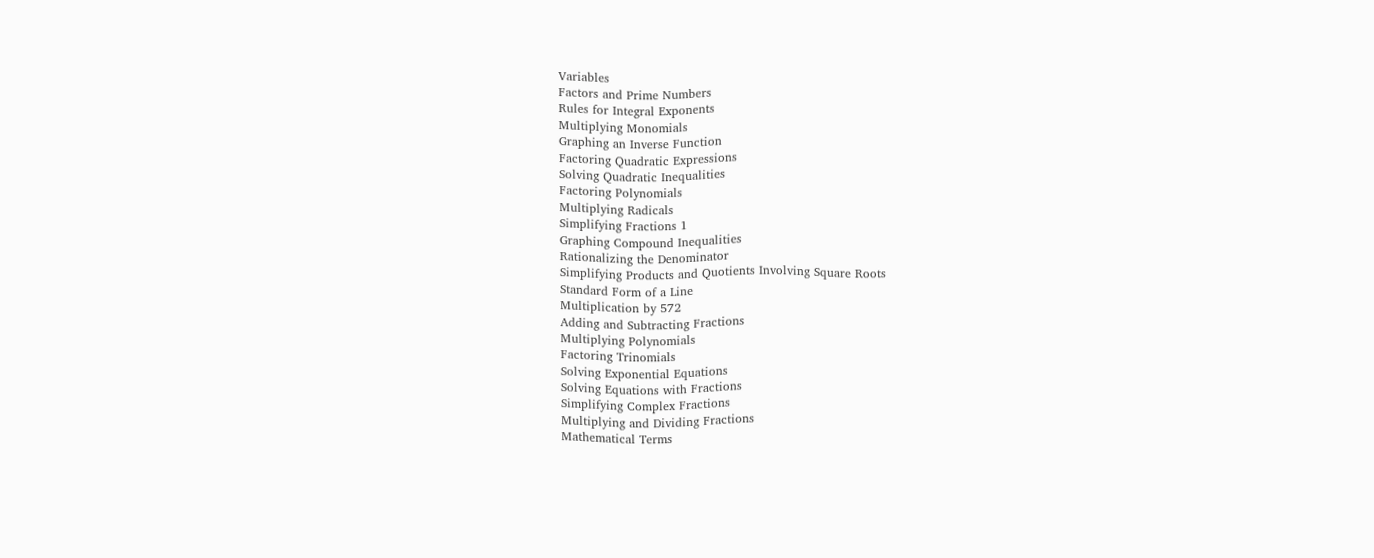Variables
Factors and Prime Numbers
Rules for Integral Exponents
Multiplying Monomials
Graphing an Inverse Function
Factoring Quadratic Expressions
Solving Quadratic Inequalities
Factoring Polynomials
Multiplying Radicals
Simplifying Fractions 1
Graphing Compound Inequalities
Rationalizing the Denominator
Simplifying Products and Quotients Involving Square Roots
Standard Form of a Line
Multiplication by 572
Adding and Subtracting Fractions
Multiplying Polynomials
Factoring Trinomials
Solving Exponential Equations
Solving Equations with Fractions
Simplifying Complex Fractions
Multiplying and Dividing Fractions
Mathematical Terms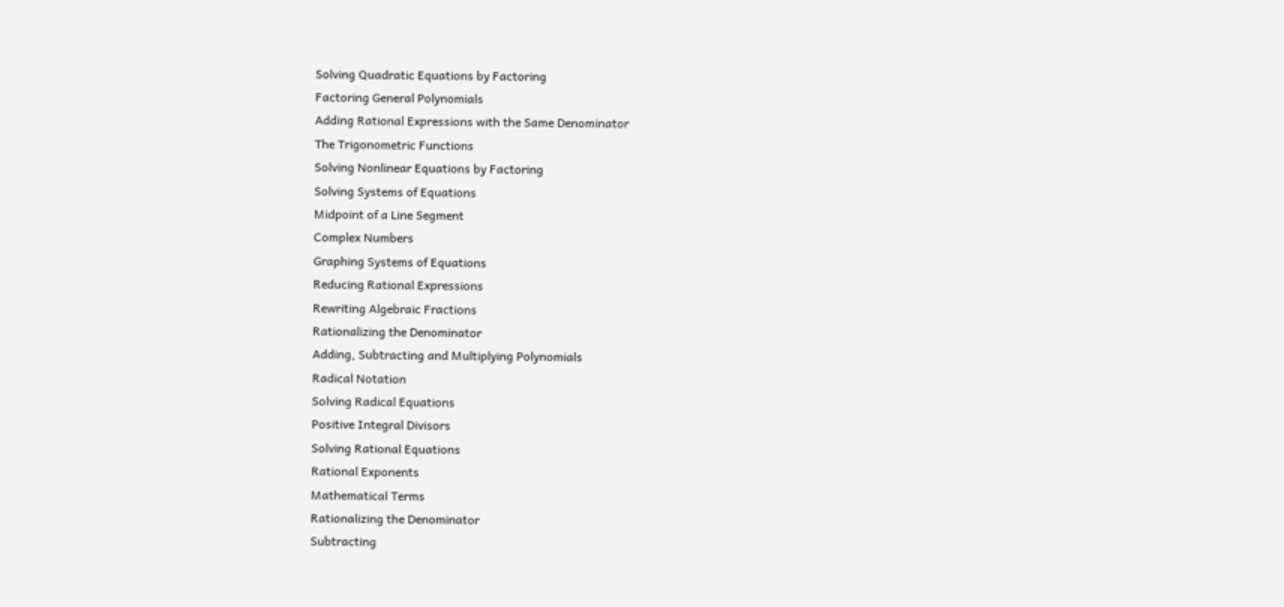Solving Quadratic Equations by Factoring
Factoring General Polynomials
Adding Rational Expressions with the Same Denominator
The Trigonometric Functions
Solving Nonlinear Equations by Factoring
Solving Systems of Equations
Midpoint of a Line Segment
Complex Numbers
Graphing Systems of Equations
Reducing Rational Expressions
Rewriting Algebraic Fractions
Rationalizing the Denominator
Adding, Subtracting and Multiplying Polynomials
Radical Notation
Solving Radical Equations
Positive Integral Divisors
Solving Rational Equations
Rational Exponents
Mathematical Terms
Rationalizing the Denominator
Subtracting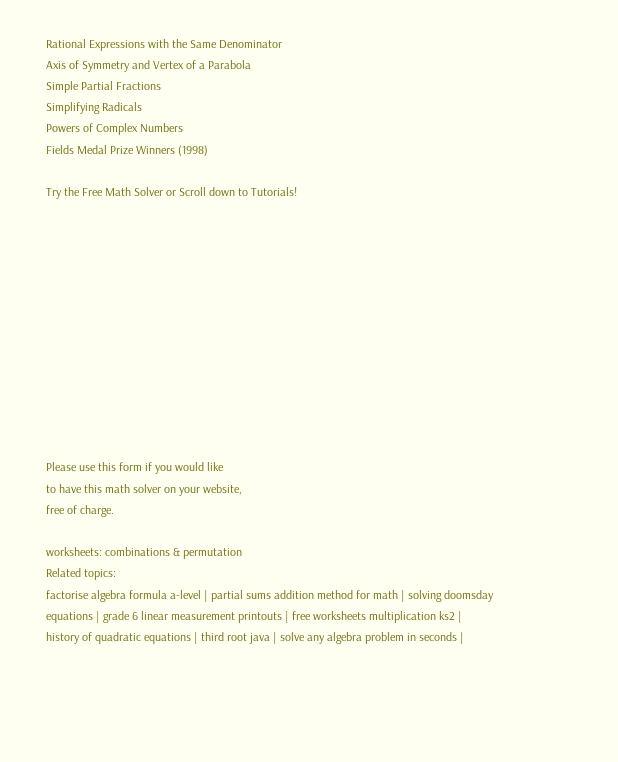Rational Expressions with the Same Denominator
Axis of Symmetry and Vertex of a Parabola
Simple Partial Fractions
Simplifying Radicals
Powers of Complex Numbers
Fields Medal Prize Winners (1998)

Try the Free Math Solver or Scroll down to Tutorials!












Please use this form if you would like
to have this math solver on your website,
free of charge.

worksheets: combinations & permutation
Related topics:
factorise algebra formula a-level | partial sums addition method for math | solving doomsday equations | grade 6 linear measurement printouts | free worksheets multiplication ks2 | history of quadratic equations | third root java | solve any algebra problem in seconds |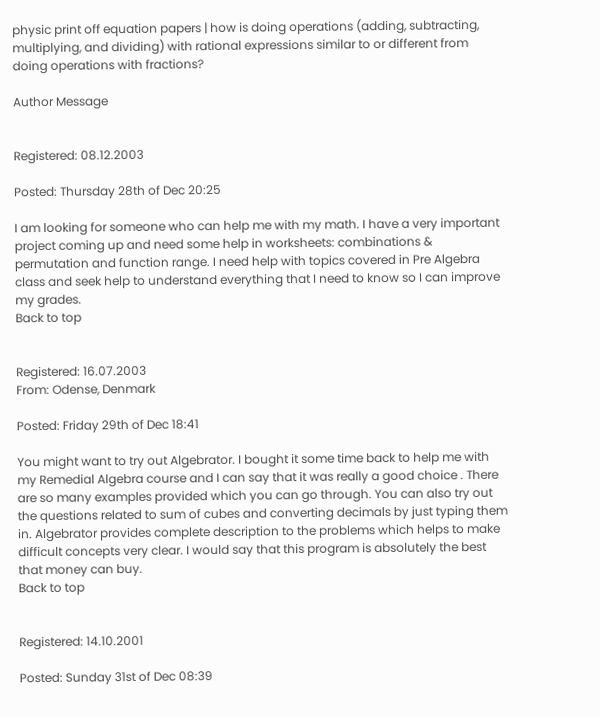physic print off equation papers | how is doing operations (adding, subtracting, multiplying, and dividing) with rational expressions similar to or different from doing operations with fractions?

Author Message


Registered: 08.12.2003

Posted: Thursday 28th of Dec 20:25

I am looking for someone who can help me with my math. I have a very important project coming up and need some help in worksheets: combinations & permutation and function range. I need help with topics covered in Pre Algebra class and seek help to understand everything that I need to know so I can improve my grades.
Back to top


Registered: 16.07.2003
From: Odense, Denmark

Posted: Friday 29th of Dec 18:41

You might want to try out Algebrator. I bought it some time back to help me with my Remedial Algebra course and I can say that it was really a good choice . There are so many examples provided which you can go through. You can also try out the questions related to sum of cubes and converting decimals by just typing them in. Algebrator provides complete description to the problems which helps to make difficult concepts very clear. I would say that this program is absolutely the best that money can buy.
Back to top


Registered: 14.10.2001

Posted: Sunday 31st of Dec 08:39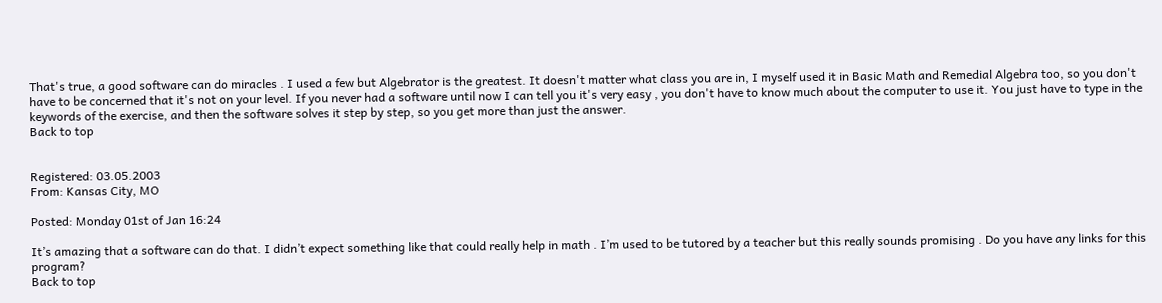That's true, a good software can do miracles . I used a few but Algebrator is the greatest. It doesn't matter what class you are in, I myself used it in Basic Math and Remedial Algebra too, so you don't have to be concerned that it's not on your level. If you never had a software until now I can tell you it's very easy , you don't have to know much about the computer to use it. You just have to type in the keywords of the exercise, and then the software solves it step by step, so you get more than just the answer.
Back to top


Registered: 03.05.2003
From: Kansas City, MO

Posted: Monday 01st of Jan 16:24

It’s amazing that a software can do that. I didn’t expect something like that could really help in math . I’m used to be tutored by a teacher but this really sounds promising . Do you have any links for this program?
Back to top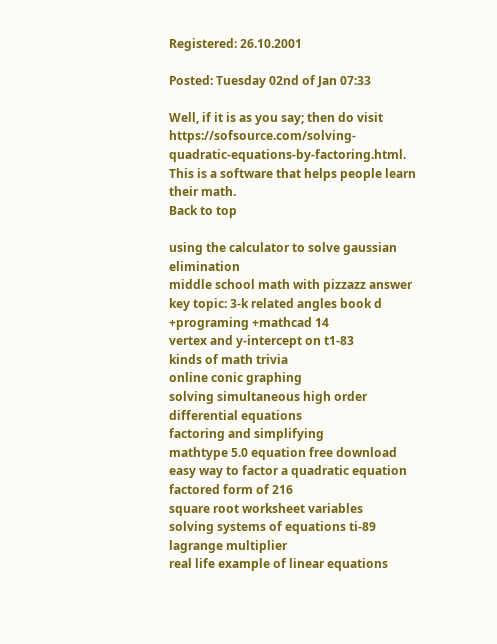Registered: 26.10.2001

Posted: Tuesday 02nd of Jan 07:33

Well, if it is as you say; then do visit https://sofsource.com/solving-quadratic-equations-by-factoring.html. This is a software that helps people learn their math.
Back to top

using the calculator to solve gaussian elimination
middle school math with pizzazz answer key topic: 3-k related angles book d
+programing +mathcad 14
vertex and y-intercept on t1-83
kinds of math trivia
online conic graphing
solving simultaneous high order differential equations
factoring and simplifying
mathtype 5.0 equation free download
easy way to factor a quadratic equation
factored form of 216
square root worksheet variables
solving systems of equations ti-89 lagrange multiplier
real life example of linear equations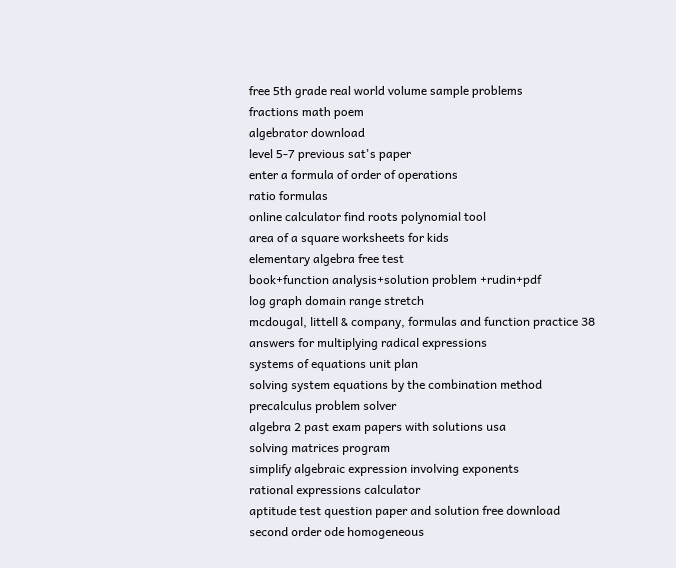free 5th grade real world volume sample problems
fractions math poem
algebrator download
level 5-7 previous sat's paper
enter a formula of order of operations
ratio formulas
online calculator find roots polynomial tool
area of a square worksheets for kids
elementary algebra free test
book+function analysis+solution problem +rudin+pdf
log graph domain range stretch
mcdougal, littell & company, formulas and function practice 38
answers for multiplying radical expressions
systems of equations unit plan
solving system equations by the combination method
precalculus problem solver
algebra 2 past exam papers with solutions usa
solving matrices program
simplify algebraic expression involving exponents
rational expressions calculator
aptitude test question paper and solution free download
second order ode homogeneous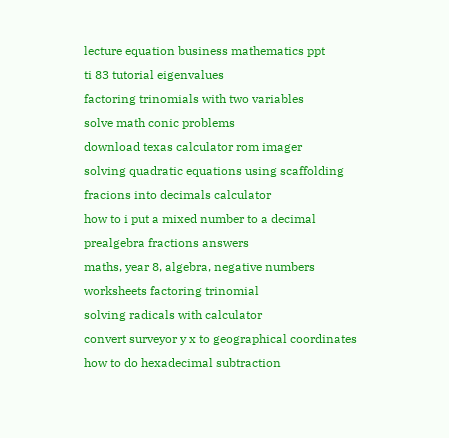lecture equation business mathematics ppt
ti 83 tutorial eigenvalues
factoring trinomials with two variables
solve math conic problems
download texas calculator rom imager
solving quadratic equations using scaffolding
fracions into decimals calculator
how to i put a mixed number to a decimal
prealgebra fractions answers
maths, year 8, algebra, negative numbers
worksheets factoring trinomial
solving radicals with calculator
convert surveyor y x to geographical coordinates
how to do hexadecimal subtraction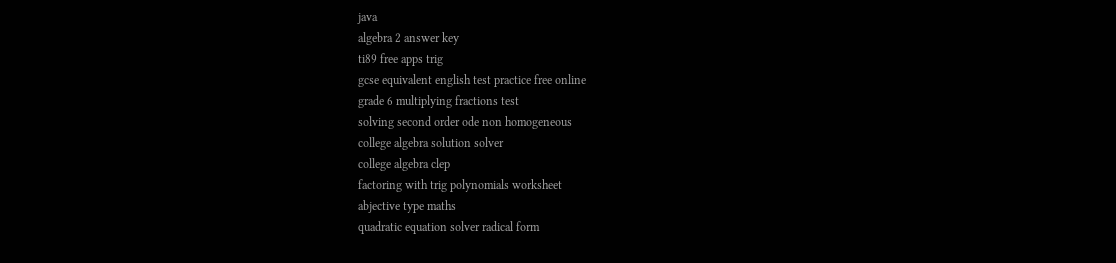java
algebra 2 answer key
ti89 free apps trig
gcse equivalent english test practice free online
grade 6 multiplying fractions test
solving second order ode non homogeneous
college algebra solution solver
college algebra clep
factoring with trig polynomials worksheet
abjective type maths
quadratic equation solver radical form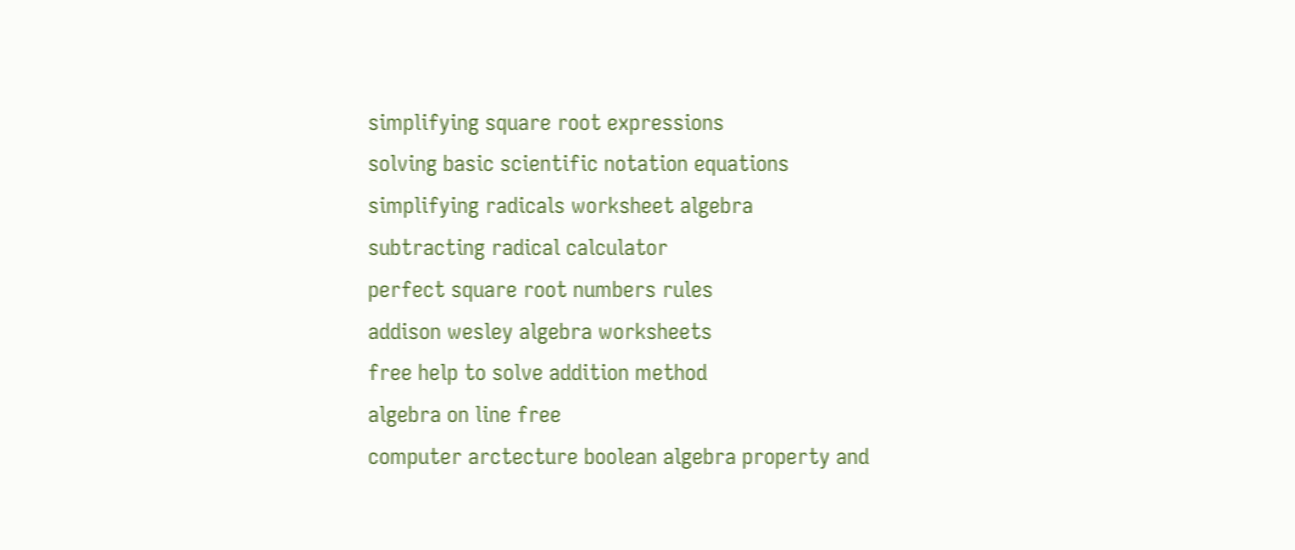simplifying square root expressions
solving basic scientific notation equations
simplifying radicals worksheet algebra
subtracting radical calculator
perfect square root numbers rules
addison wesley algebra worksheets
free help to solve addition method
algebra on line free
computer arctecture boolean algebra property and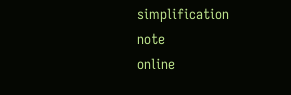simplification note
online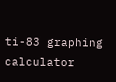ti-83 graphing calculator